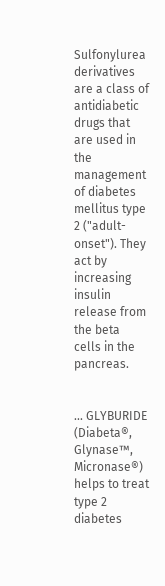Sulfonylurea derivatives are a class of antidiabetic drugs that are used in the management of diabetes mellitus type 2 ("adult-onset"). They act by increasing insulin release from the beta cells in the pancreas.


... GLYBURIDE (Diabeta®, Glynase™, Micronase®) helps to treat type 2 diabetes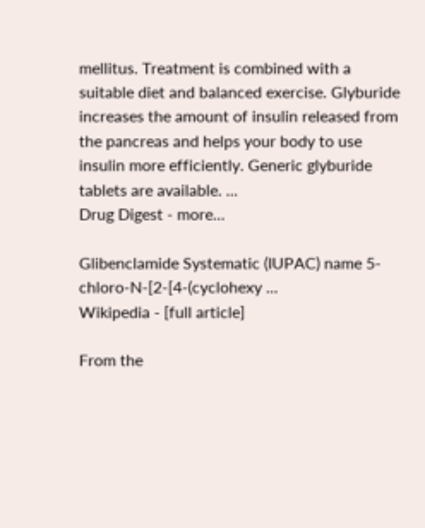mellitus. Treatment is combined with a suitable diet and balanced exercise. Glyburide increases the amount of insulin released from the pancreas and helps your body to use insulin more efficiently. Generic glyburide tablets are available. ...
Drug Digest - more...

Glibenclamide Systematic (IUPAC) name 5-chloro-N-[2-[4-(cyclohexy ...
Wikipedia - [full article]

From the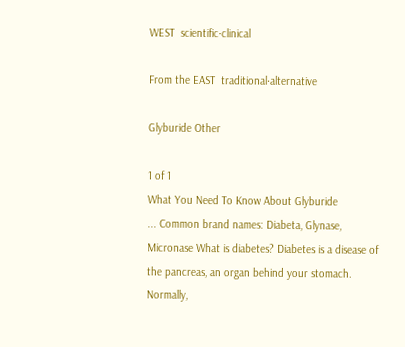WEST  scientific·clinical

From the EAST  traditional·alternative

Glyburide Other

1 of 1
What You Need To Know About Glyburide
... Common brand names: Diabeta, Glynase, Micronase What is diabetes? Diabetes is a disease of the pancreas, an organ behind your stomach. Normally,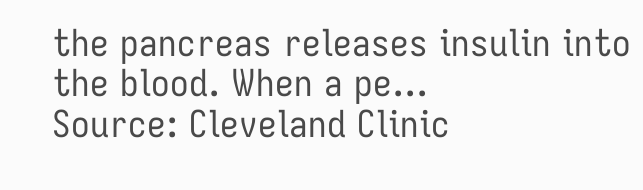the pancreas releases insulin into the blood. When a pe...
Source: Cleveland Clinic